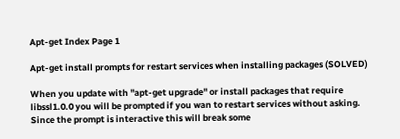Apt-get Index Page 1

Apt-get install prompts for restart services when installing packages (SOLVED)

When you update with "apt-get upgrade" or install packages that require libssl1.0.0 you will be prompted if you wan to restart services without asking. Since the prompt is interactive this will break some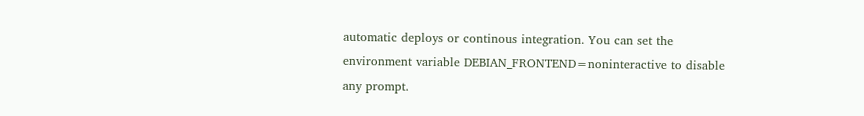automatic deploys or continous integration. You can set the environment variable DEBIAN_FRONTEND=noninteractive to disable any prompt.